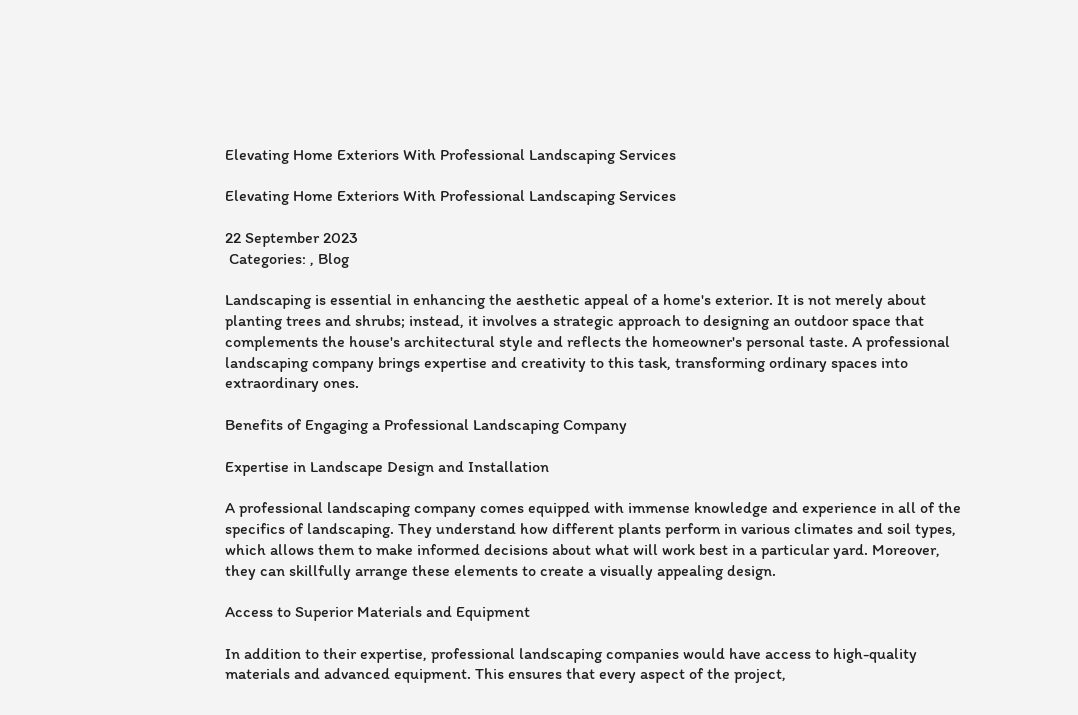Elevating Home Exteriors With Professional Landscaping Services

Elevating Home Exteriors With Professional Landscaping Services

22 September 2023
 Categories: , Blog

Landscaping is essential in enhancing the aesthetic appeal of a home's exterior. It is not merely about planting trees and shrubs; instead, it involves a strategic approach to designing an outdoor space that complements the house's architectural style and reflects the homeowner's personal taste. A professional landscaping company brings expertise and creativity to this task, transforming ordinary spaces into extraordinary ones.

Benefits of Engaging a Professional Landscaping Company

Expertise in Landscape Design and Installation

A professional landscaping company comes equipped with immense knowledge and experience in all of the specifics of landscaping. They understand how different plants perform in various climates and soil types, which allows them to make informed decisions about what will work best in a particular yard. Moreover, they can skillfully arrange these elements to create a visually appealing design.

Access to Superior Materials and Equipment

In addition to their expertise, professional landscaping companies would have access to high-quality materials and advanced equipment. This ensures that every aspect of the project,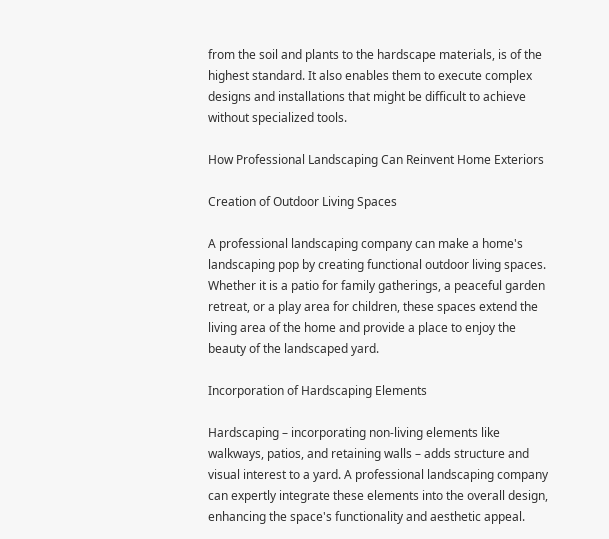from the soil and plants to the hardscape materials, is of the highest standard. It also enables them to execute complex designs and installations that might be difficult to achieve without specialized tools.

How Professional Landscaping Can Reinvent Home Exteriors

Creation of Outdoor Living Spaces

A professional landscaping company can make a home's landscaping pop by creating functional outdoor living spaces. Whether it is a patio for family gatherings, a peaceful garden retreat, or a play area for children, these spaces extend the living area of the home and provide a place to enjoy the beauty of the landscaped yard.

Incorporation of Hardscaping Elements

Hardscaping – incorporating non-living elements like walkways, patios, and retaining walls – adds structure and visual interest to a yard. A professional landscaping company can expertly integrate these elements into the overall design, enhancing the space's functionality and aesthetic appeal.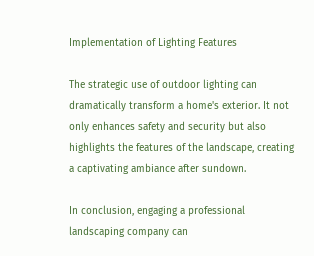Implementation of Lighting Features

The strategic use of outdoor lighting can dramatically transform a home's exterior. It not only enhances safety and security but also highlights the features of the landscape, creating a captivating ambiance after sundown.

In conclusion, engaging a professional landscaping company can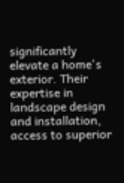significantly elevate a home's exterior. Their expertise in landscape design and installation, access to superior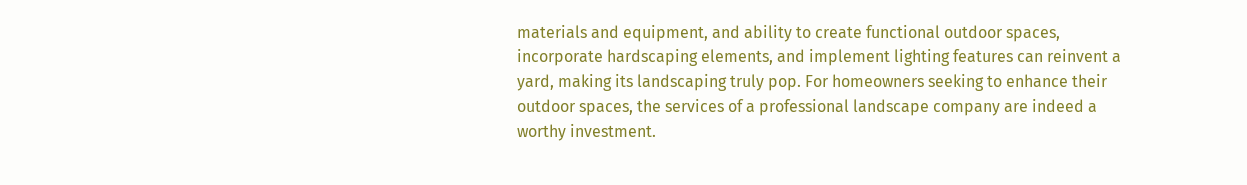materials and equipment, and ability to create functional outdoor spaces, incorporate hardscaping elements, and implement lighting features can reinvent a yard, making its landscaping truly pop. For homeowners seeking to enhance their outdoor spaces, the services of a professional landscape company are indeed a worthy investment.